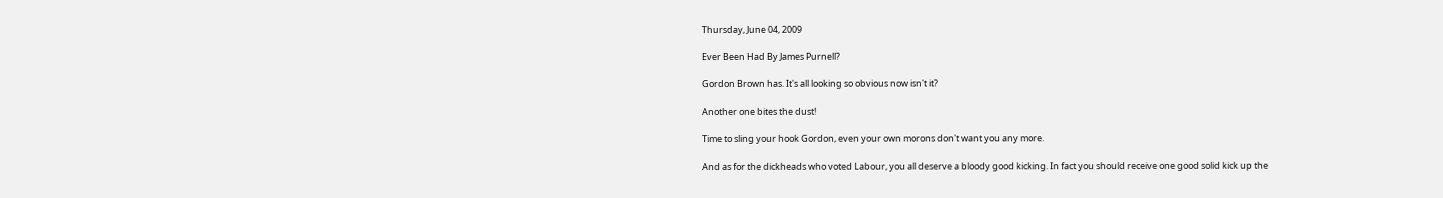Thursday, June 04, 2009

Ever Been Had By James Purnell?

Gordon Brown has. It's all looking so obvious now isn't it?

Another one bites the dust!

Time to sling your hook Gordon, even your own morons don't want you any more.

And as for the dickheads who voted Labour, you all deserve a bloody good kicking. In fact you should receive one good solid kick up the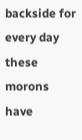backside for every day these morons have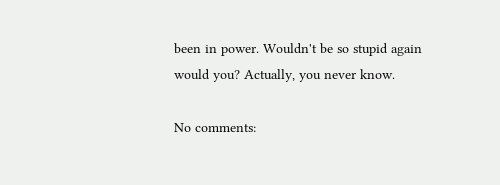been in power. Wouldn't be so stupid again would you? Actually, you never know.

No comments: